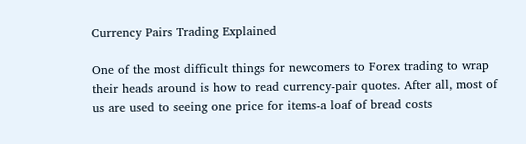Currency Pairs Trading Explained

One of the most difficult things for newcomers to Forex trading to wrap their heads around is how to read currency-pair quotes. After all, most of us are used to seeing one price for items-a loaf of bread costs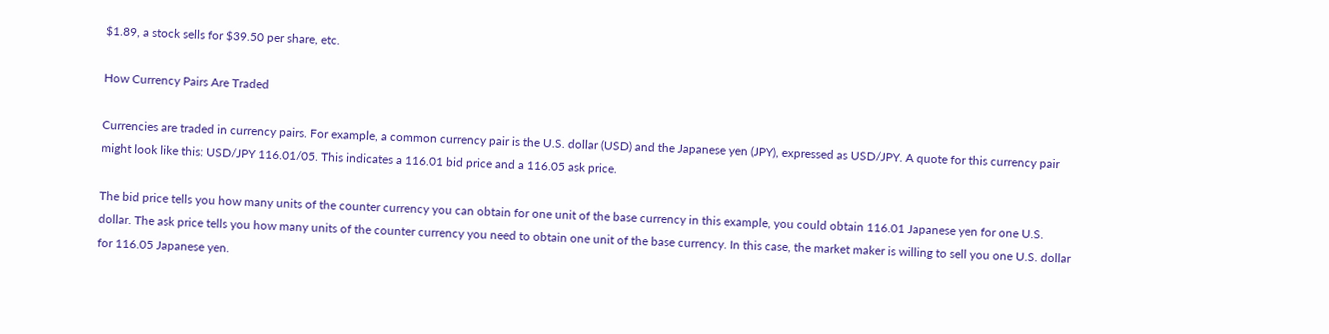$1.89, a stock sells for $39.50 per share, etc.

How Currency Pairs Are Traded

Currencies are traded in currency pairs. For example, a common currency pair is the U.S. dollar (USD) and the Japanese yen (JPY), expressed as USD/JPY. A quote for this currency pair might look like this: USD/JPY 116.01/05. This indicates a 116.01 bid price and a 116.05 ask price.

The bid price tells you how many units of the counter currency you can obtain for one unit of the base currency in this example, you could obtain 116.01 Japanese yen for one U.S. dollar. The ask price tells you how many units of the counter currency you need to obtain one unit of the base currency. In this case, the market maker is willing to sell you one U.S. dollar for 116.05 Japanese yen.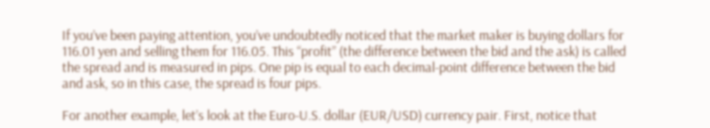If you’ve been paying attention, you’ve undoubtedly noticed that the market maker is buying dollars for 116.01 yen and selling them for 116.05. This “profit” (the difference between the bid and the ask) is called the spread and is measured in pips. One pip is equal to each decimal-point difference between the bid and ask, so in this case, the spread is four pips.

For another example, let’s look at the Euro-U.S. dollar (EUR/USD) currency pair. First, notice that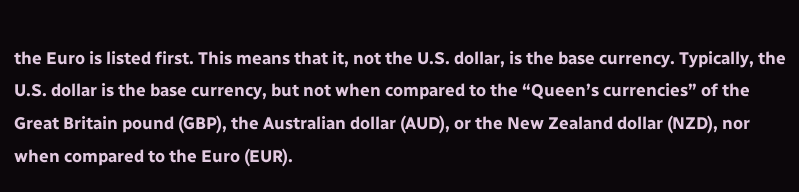the Euro is listed first. This means that it, not the U.S. dollar, is the base currency. Typically, the U.S. dollar is the base currency, but not when compared to the “Queen’s currencies” of the Great Britain pound (GBP), the Australian dollar (AUD), or the New Zealand dollar (NZD), nor when compared to the Euro (EUR).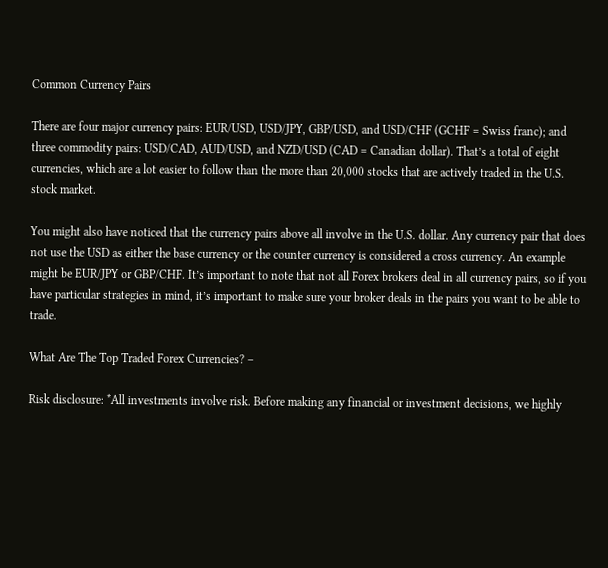Common Currency Pairs

There are four major currency pairs: EUR/USD, USD/JPY, GBP/USD, and USD/CHF (GCHF = Swiss franc); and three commodity pairs: USD/CAD, AUD/USD, and NZD/USD (CAD = Canadian dollar). That’s a total of eight currencies, which are a lot easier to follow than the more than 20,000 stocks that are actively traded in the U.S. stock market.

You might also have noticed that the currency pairs above all involve in the U.S. dollar. Any currency pair that does not use the USD as either the base currency or the counter currency is considered a cross currency. An example might be EUR/JPY or GBP/CHF. It’s important to note that not all Forex brokers deal in all currency pairs, so if you have particular strategies in mind, it’s important to make sure your broker deals in the pairs you want to be able to trade.

What Are The Top Traded Forex Currencies? –

Risk disclosure: *All investments involve risk. Before making any financial or investment decisions, we highly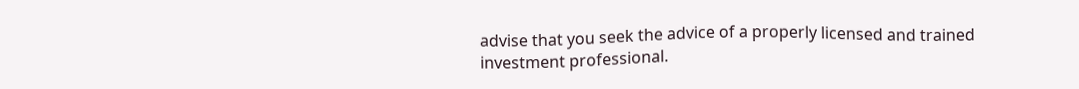advise that you seek the advice of a properly licensed and trained investment professional.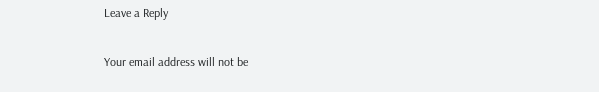Leave a Reply

Your email address will not be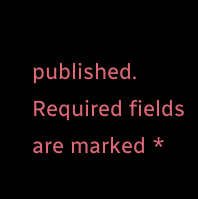published. Required fields are marked *